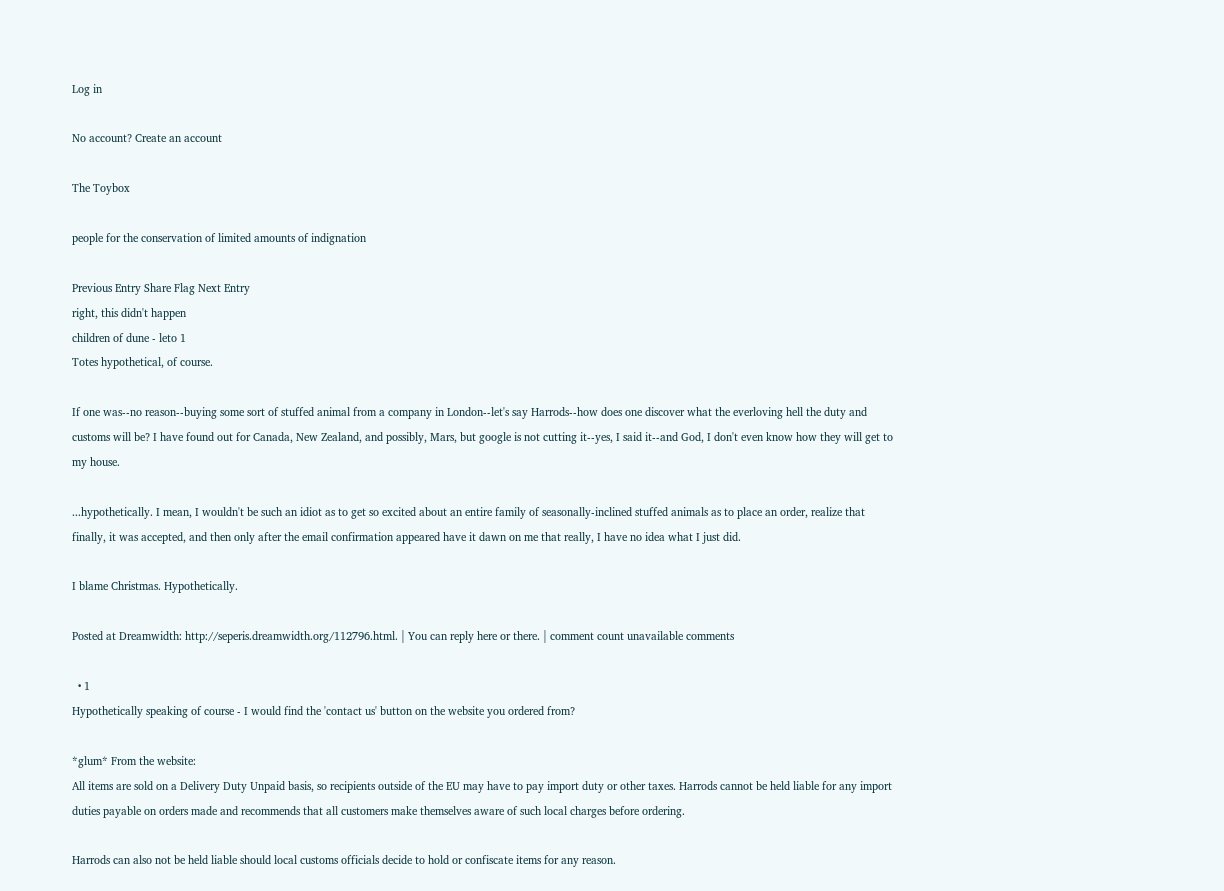Log in

No account? Create an account

The Toybox

people for the conservation of limited amounts of indignation

Previous Entry Share Flag Next Entry
right, this didn't happen
children of dune - leto 1
Totes hypothetical, of course.

If one was--no reason--buying some sort of stuffed animal from a company in London--let's say Harrods--how does one discover what the everloving hell the duty and customs will be? I have found out for Canada, New Zealand, and possibly, Mars, but google is not cutting it--yes, I said it--and God, I don't even know how they will get to my house.

...hypothetically. I mean, I wouldn't be such an idiot as to get so excited about an entire family of seasonally-inclined stuffed animals as to place an order, realize that finally, it was accepted, and then only after the email confirmation appeared have it dawn on me that really, I have no idea what I just did.

I blame Christmas. Hypothetically.

Posted at Dreamwidth: http://seperis.dreamwidth.org/112796.html. | You can reply here or there. | comment count unavailable comments

  • 1
Hypothetically speaking of course - I would find the 'contact us' button on the website you ordered from?

*glum* From the website:
All items are sold on a Delivery Duty Unpaid basis, so recipients outside of the EU may have to pay import duty or other taxes. Harrods cannot be held liable for any import duties payable on orders made and recommends that all customers make themselves aware of such local charges before ordering.

Harrods can also not be held liable should local customs officials decide to hold or confiscate items for any reason.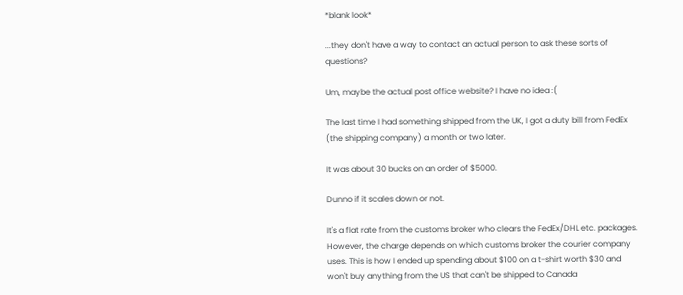*blank look*

...they don't have a way to contact an actual person to ask these sorts of questions?

Um, maybe the actual post office website? I have no idea :(

The last time I had something shipped from the UK, I got a duty bill from FedEx (the shipping company) a month or two later.

It was about 30 bucks on an order of $5000.

Dunno if it scales down or not.

It's a flat rate from the customs broker who clears the FedEx/DHL etc. packages. However, the charge depends on which customs broker the courier company uses. This is how I ended up spending about $100 on a t-shirt worth $30 and won't buy anything from the US that can't be shipped to Canada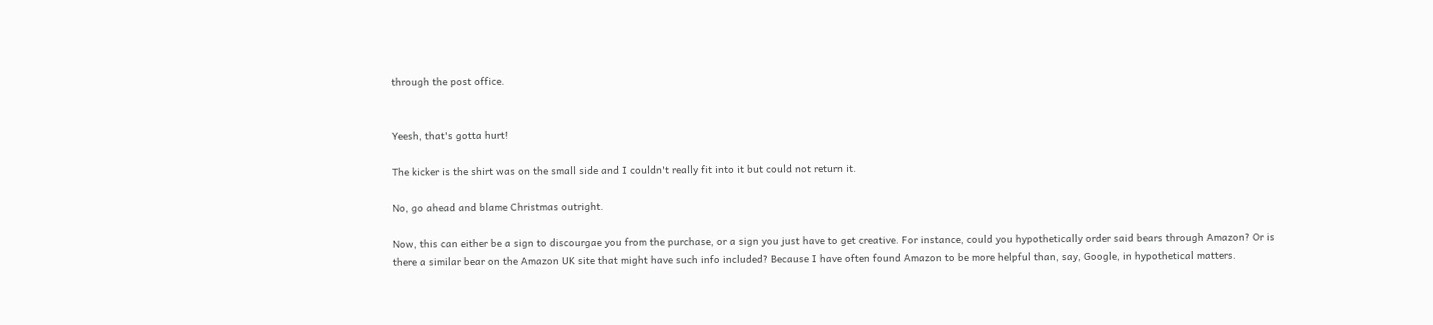through the post office.


Yeesh, that's gotta hurt!

The kicker is the shirt was on the small side and I couldn't really fit into it but could not return it.

No, go ahead and blame Christmas outright.

Now, this can either be a sign to discourgae you from the purchase, or a sign you just have to get creative. For instance, could you hypothetically order said bears through Amazon? Or is there a similar bear on the Amazon UK site that might have such info included? Because I have often found Amazon to be more helpful than, say, Google, in hypothetical matters.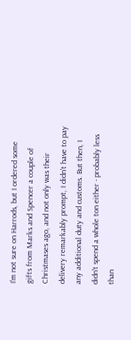I'm not sure on Harrods, but I ordered some gifts from Marks and Spencer a couple of Christmases ago, and not only was their delivery remarkably prompt, I didn't have to pay any additional duty and customs. But then, I didn't spend a whole ton either - probably less than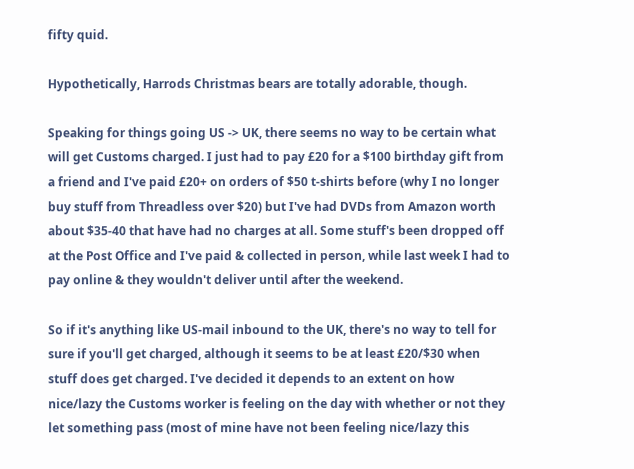fifty quid.

Hypothetically, Harrods Christmas bears are totally adorable, though.

Speaking for things going US -> UK, there seems no way to be certain what will get Customs charged. I just had to pay £20 for a $100 birthday gift from a friend and I've paid £20+ on orders of $50 t-shirts before (why I no longer buy stuff from Threadless over $20) but I've had DVDs from Amazon worth about $35-40 that have had no charges at all. Some stuff's been dropped off at the Post Office and I've paid & collected in person, while last week I had to pay online & they wouldn't deliver until after the weekend.

So if it's anything like US-mail inbound to the UK, there's no way to tell for sure if you'll get charged, although it seems to be at least £20/$30 when stuff does get charged. I've decided it depends to an extent on how nice/lazy the Customs worker is feeling on the day with whether or not they let something pass (most of mine have not been feeling nice/lazy this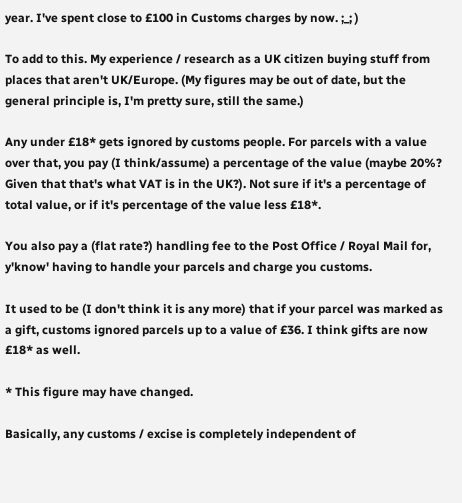year. I've spent close to £100 in Customs charges by now. ;_; )

To add to this. My experience / research as a UK citizen buying stuff from places that aren't UK/Europe. (My figures may be out of date, but the general principle is, I'm pretty sure, still the same.)

Any under £18* gets ignored by customs people. For parcels with a value over that, you pay (I think/assume) a percentage of the value (maybe 20%? Given that that's what VAT is in the UK?). Not sure if it's a percentage of total value, or if it's percentage of the value less £18*.

You also pay a (flat rate?) handling fee to the Post Office / Royal Mail for, y'know' having to handle your parcels and charge you customs.

It used to be (I don't think it is any more) that if your parcel was marked as a gift, customs ignored parcels up to a value of £36. I think gifts are now £18* as well.

* This figure may have changed.

Basically, any customs / excise is completely independent of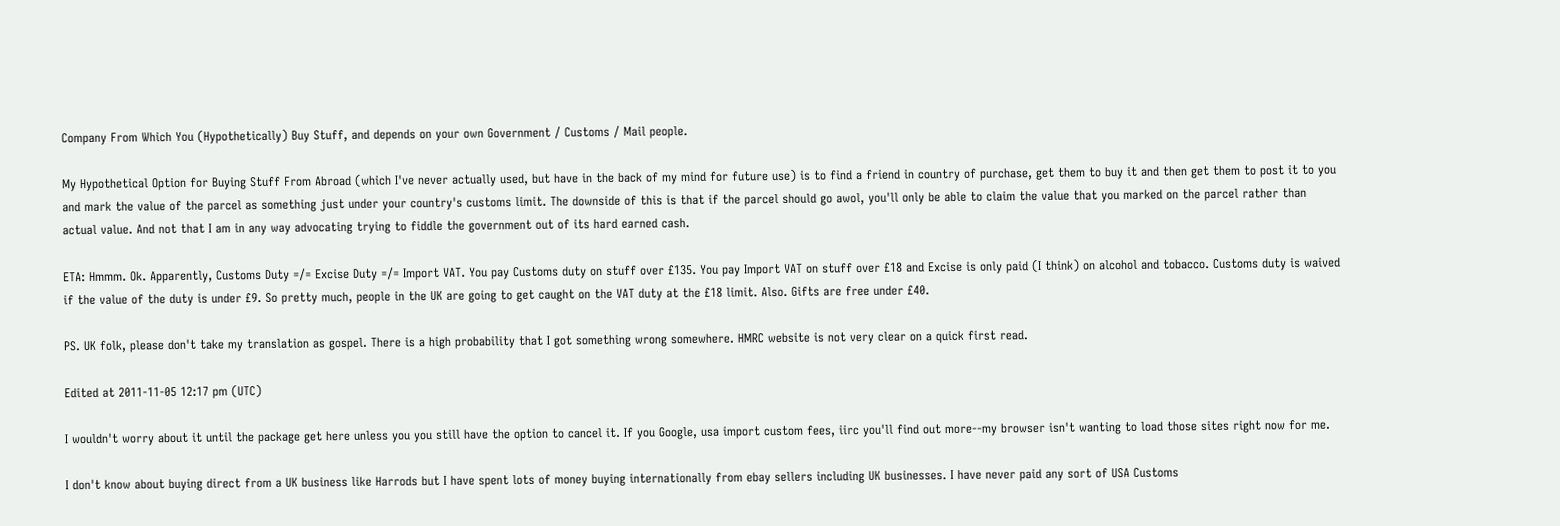Company From Which You (Hypothetically) Buy Stuff, and depends on your own Government / Customs / Mail people.

My Hypothetical Option for Buying Stuff From Abroad (which I've never actually used, but have in the back of my mind for future use) is to find a friend in country of purchase, get them to buy it and then get them to post it to you and mark the value of the parcel as something just under your country's customs limit. The downside of this is that if the parcel should go awol, you'll only be able to claim the value that you marked on the parcel rather than actual value. And not that I am in any way advocating trying to fiddle the government out of its hard earned cash.

ETA: Hmmm. Ok. Apparently, Customs Duty =/= Excise Duty =/= Import VAT. You pay Customs duty on stuff over £135. You pay Import VAT on stuff over £18 and Excise is only paid (I think) on alcohol and tobacco. Customs duty is waived if the value of the duty is under £9. So pretty much, people in the UK are going to get caught on the VAT duty at the £18 limit. Also. Gifts are free under £40.

PS. UK folk, please don't take my translation as gospel. There is a high probability that I got something wrong somewhere. HMRC website is not very clear on a quick first read.

Edited at 2011-11-05 12:17 pm (UTC)

I wouldn't worry about it until the package get here unless you you still have the option to cancel it. If you Google, usa import custom fees, iirc you'll find out more--my browser isn't wanting to load those sites right now for me.

I don't know about buying direct from a UK business like Harrods but I have spent lots of money buying internationally from ebay sellers including UK businesses. I have never paid any sort of USA Customs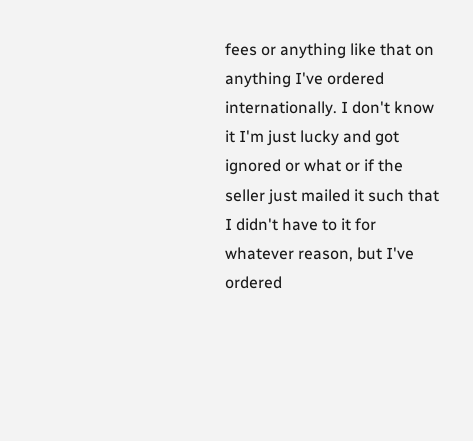fees or anything like that on anything I've ordered internationally. I don't know it I'm just lucky and got ignored or what or if the seller just mailed it such that I didn't have to it for whatever reason, but I've ordered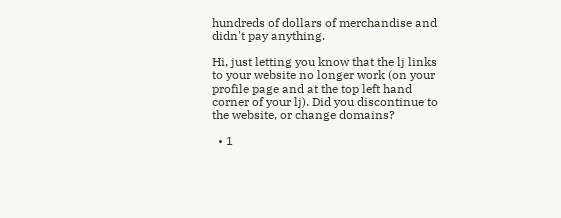hundreds of dollars of merchandise and didn't pay anything.

Hi, just letting you know that the lj links to your website no longer work (on your profile page and at the top left hand corner of your lj). Did you discontinue to the website, or change domains?

  • 1